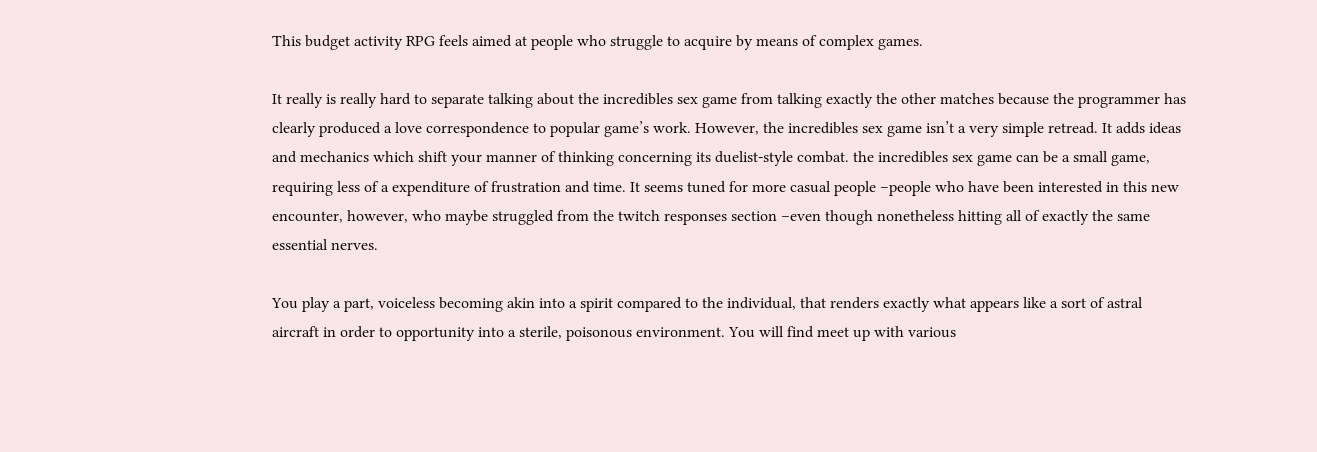This budget activity RPG feels aimed at people who struggle to acquire by means of complex games.

It really is really hard to separate talking about the incredibles sex game from talking exactly the other matches because the programmer has clearly produced a love correspondence to popular game’s work. However, the incredibles sex game isn’t a very simple retread. It adds ideas and mechanics which shift your manner of thinking concerning its duelist-style combat. the incredibles sex game can be a small game, requiring less of a expenditure of frustration and time. It seems tuned for more casual people –people who have been interested in this new encounter, however, who maybe struggled from the twitch responses section –even though nonetheless hitting all of exactly the same essential nerves.

You play a part, voiceless becoming akin into a spirit compared to the individual, that renders exactly what appears like a sort of astral aircraft in order to opportunity into a sterile, poisonous environment. You will find meet up with various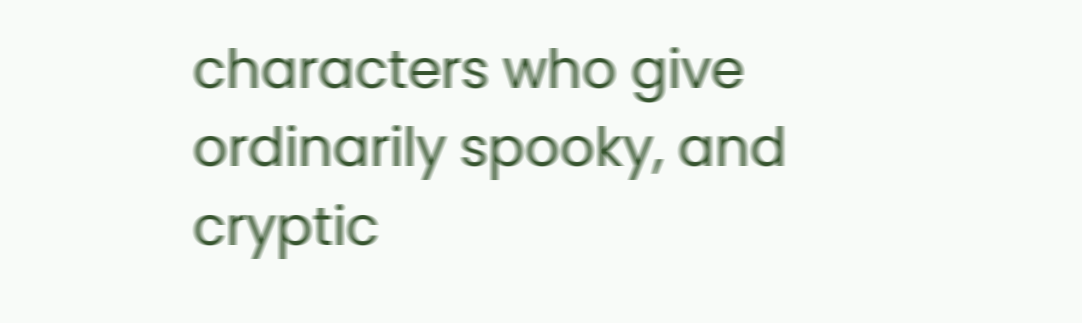characters who give ordinarily spooky, and cryptic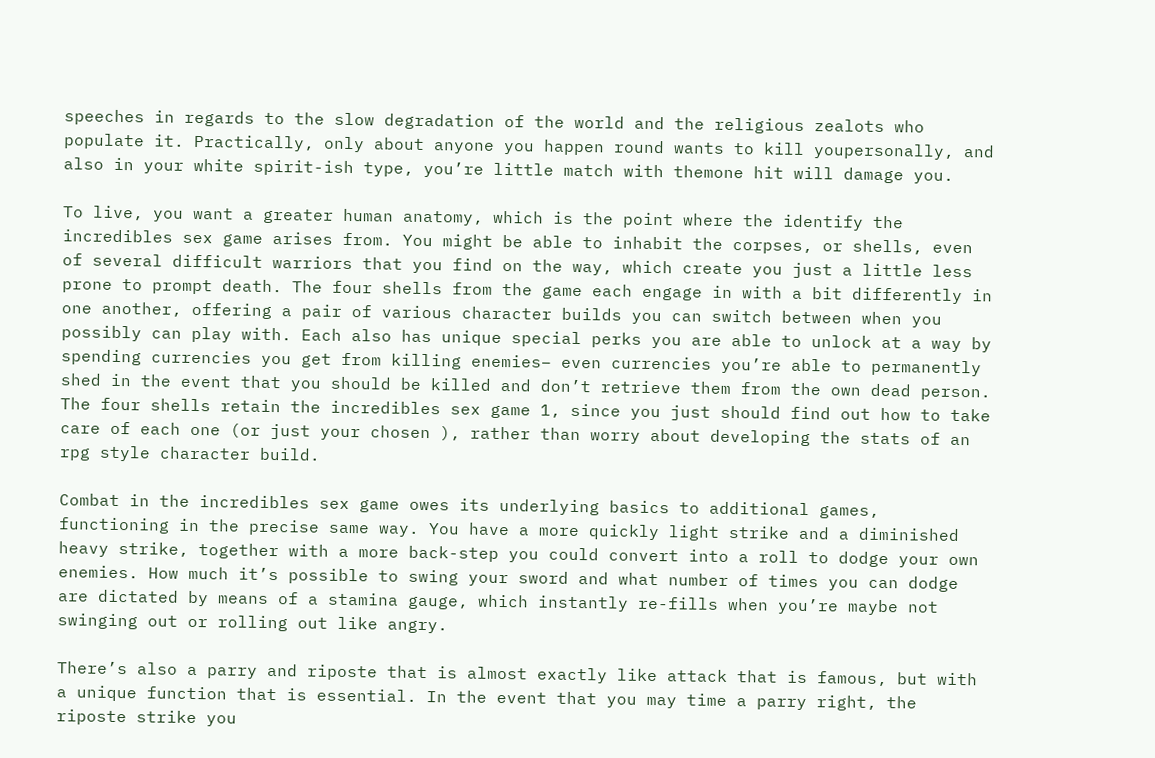speeches in regards to the slow degradation of the world and the religious zealots who populate it. Practically, only about anyone you happen round wants to kill youpersonally, and also in your white spirit-ish type, you’re little match with themone hit will damage you.

To live, you want a greater human anatomy, which is the point where the identify the incredibles sex game arises from. You might be able to inhabit the corpses, or shells, even of several difficult warriors that you find on the way, which create you just a little less prone to prompt death. The four shells from the game each engage in with a bit differently in one another, offering a pair of various character builds you can switch between when you possibly can play with. Each also has unique special perks you are able to unlock at a way by spending currencies you get from killing enemies– even currencies you’re able to permanently shed in the event that you should be killed and don’t retrieve them from the own dead person. The four shells retain the incredibles sex game 1, since you just should find out how to take care of each one (or just your chosen ), rather than worry about developing the stats of an rpg style character build.

Combat in the incredibles sex game owes its underlying basics to additional games, functioning in the precise same way. You have a more quickly light strike and a diminished heavy strike, together with a more back-step you could convert into a roll to dodge your own enemies. How much it’s possible to swing your sword and what number of times you can dodge are dictated by means of a stamina gauge, which instantly re-fills when you’re maybe not swinging out or rolling out like angry.

There’s also a parry and riposte that is almost exactly like attack that is famous, but with a unique function that is essential. In the event that you may time a parry right, the riposte strike you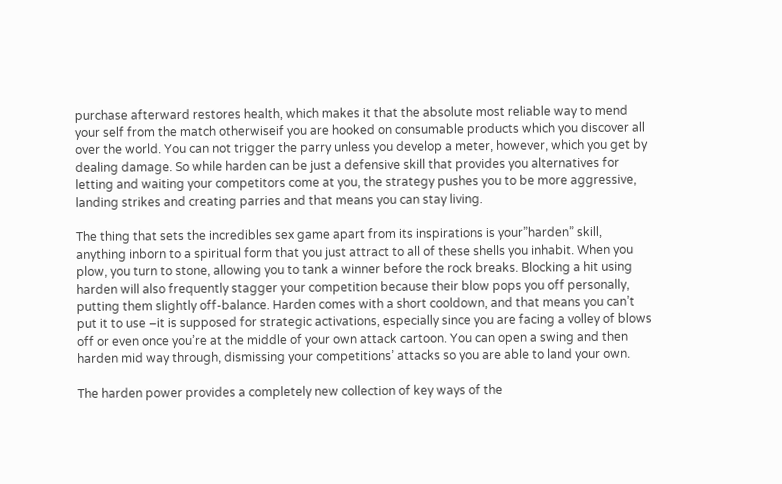purchase afterward restores health, which makes it that the absolute most reliable way to mend your self from the match otherwiseif you are hooked on consumable products which you discover all over the world. You can not trigger the parry unless you develop a meter, however, which you get by dealing damage. So while harden can be just a defensive skill that provides you alternatives for letting and waiting your competitors come at you, the strategy pushes you to be more aggressive, landing strikes and creating parries and that means you can stay living.

The thing that sets the incredibles sex game apart from its inspirations is your”harden” skill, anything inborn to a spiritual form that you just attract to all of these shells you inhabit. When you plow, you turn to stone, allowing you to tank a winner before the rock breaks. Blocking a hit using harden will also frequently stagger your competition because their blow pops you off personally, putting them slightly off-balance. Harden comes with a short cooldown, and that means you can’t put it to use –it is supposed for strategic activations, especially since you are facing a volley of blows off or even once you’re at the middle of your own attack cartoon. You can open a swing and then harden mid way through, dismissing your competitions’ attacks so you are able to land your own.

The harden power provides a completely new collection of key ways of the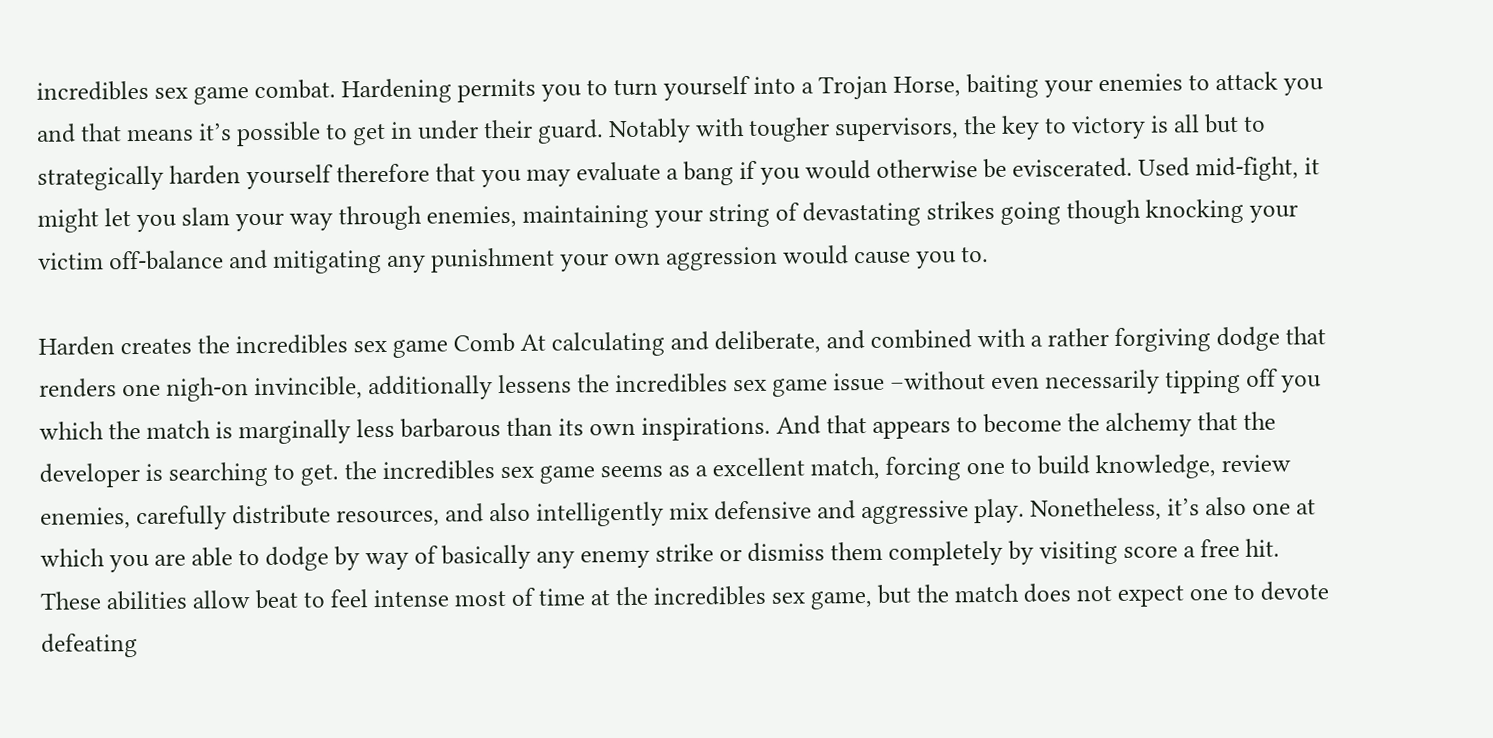incredibles sex game combat. Hardening permits you to turn yourself into a Trojan Horse, baiting your enemies to attack you and that means it’s possible to get in under their guard. Notably with tougher supervisors, the key to victory is all but to strategically harden yourself therefore that you may evaluate a bang if you would otherwise be eviscerated. Used mid-fight, it might let you slam your way through enemies, maintaining your string of devastating strikes going though knocking your victim off-balance and mitigating any punishment your own aggression would cause you to.

Harden creates the incredibles sex game Comb At calculating and deliberate, and combined with a rather forgiving dodge that renders one nigh-on invincible, additionally lessens the incredibles sex game issue –without even necessarily tipping off you which the match is marginally less barbarous than its own inspirations. And that appears to become the alchemy that the developer is searching to get. the incredibles sex game seems as a excellent match, forcing one to build knowledge, review enemies, carefully distribute resources, and also intelligently mix defensive and aggressive play. Nonetheless, it’s also one at which you are able to dodge by way of basically any enemy strike or dismiss them completely by visiting score a free hit. These abilities allow beat to feel intense most of time at the incredibles sex game, but the match does not expect one to devote defeating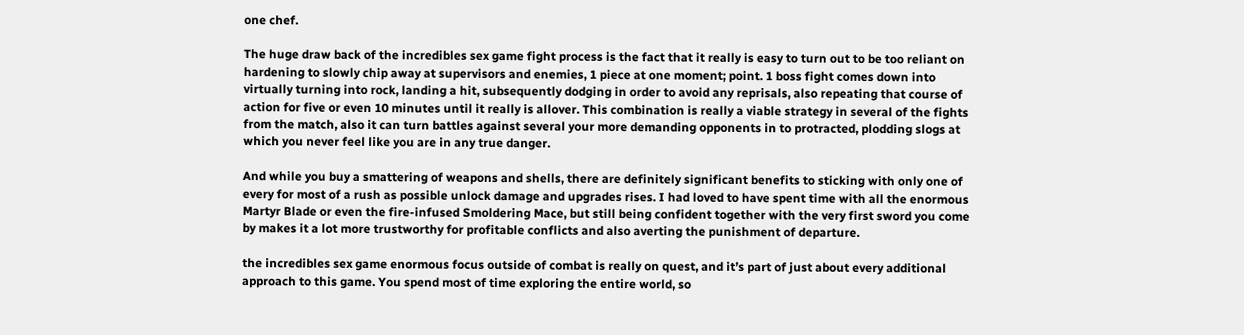one chef.

The huge draw back of the incredibles sex game fight process is the fact that it really is easy to turn out to be too reliant on hardening to slowly chip away at supervisors and enemies, 1 piece at one moment; point. 1 boss fight comes down into virtually turning into rock, landing a hit, subsequently dodging in order to avoid any reprisals, also repeating that course of action for five or even 10 minutes until it really is allover. This combination is really a viable strategy in several of the fights from the match, also it can turn battles against several your more demanding opponents in to protracted, plodding slogs at which you never feel like you are in any true danger.

And while you buy a smattering of weapons and shells, there are definitely significant benefits to sticking with only one of every for most of a rush as possible unlock damage and upgrades rises. I had loved to have spent time with all the enormous Martyr Blade or even the fire-infused Smoldering Mace, but still being confident together with the very first sword you come by makes it a lot more trustworthy for profitable conflicts and also averting the punishment of departure.

the incredibles sex game enormous focus outside of combat is really on quest, and it’s part of just about every additional approach to this game. You spend most of time exploring the entire world, so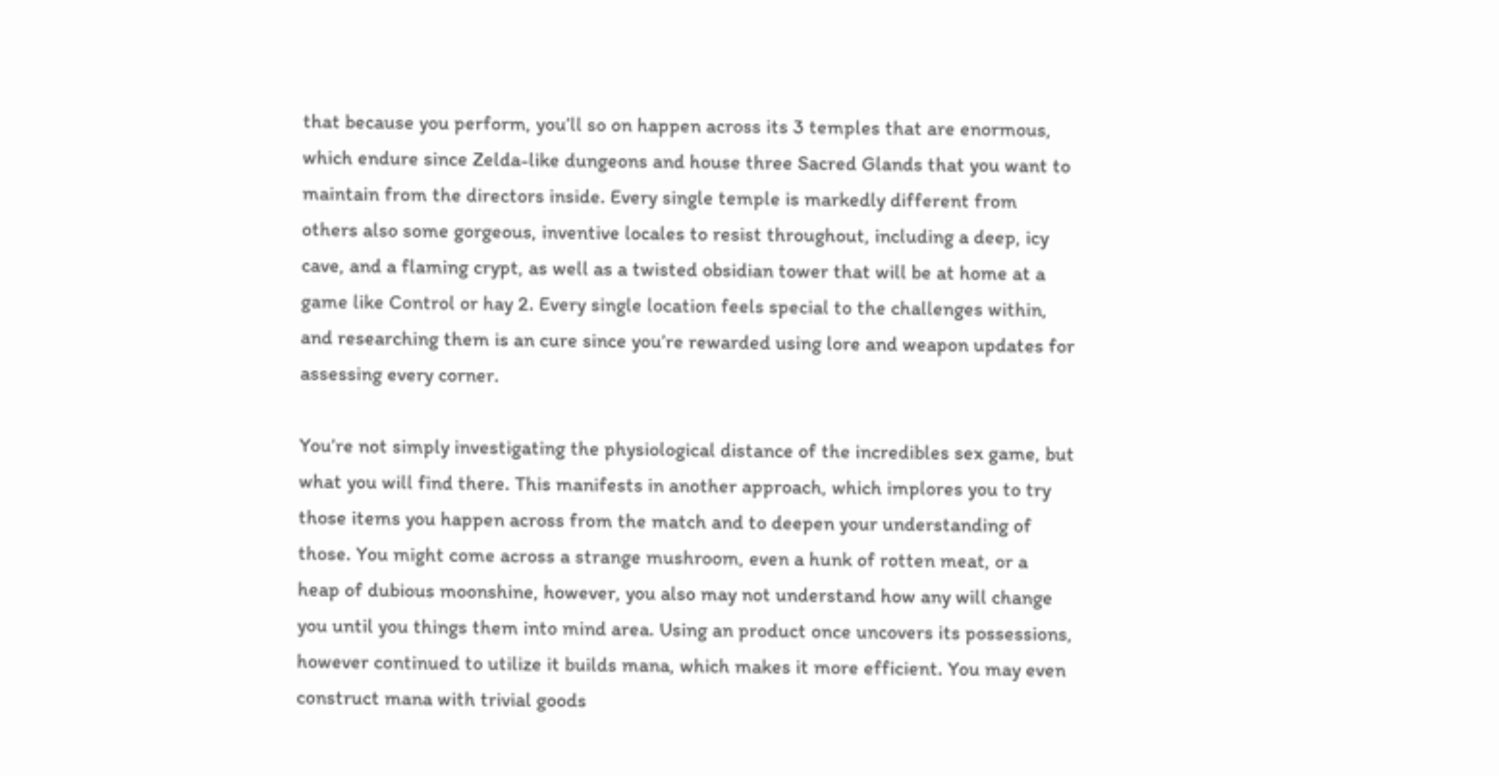that because you perform, you’ll so on happen across its 3 temples that are enormous, which endure since Zelda-like dungeons and house three Sacred Glands that you want to maintain from the directors inside. Every single temple is markedly different from others also some gorgeous, inventive locales to resist throughout, including a deep, icy cave, and a flaming crypt, as well as a twisted obsidian tower that will be at home at a game like Control or hay 2. Every single location feels special to the challenges within, and researching them is an cure since you’re rewarded using lore and weapon updates for assessing every corner.

You’re not simply investigating the physiological distance of the incredibles sex game, but what you will find there. This manifests in another approach, which implores you to try those items you happen across from the match and to deepen your understanding of those. You might come across a strange mushroom, even a hunk of rotten meat, or a heap of dubious moonshine, however, you also may not understand how any will change you until you things them into mind area. Using an product once uncovers its possessions, however continued to utilize it builds mana, which makes it more efficient. You may even construct mana with trivial goods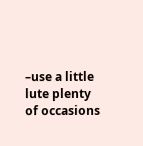–use a little lute plenty of occasions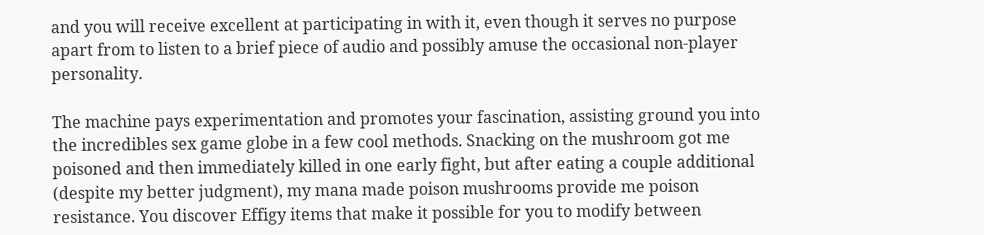and you will receive excellent at participating in with it, even though it serves no purpose apart from to listen to a brief piece of audio and possibly amuse the occasional non-player personality.

The machine pays experimentation and promotes your fascination, assisting ground you into the incredibles sex game globe in a few cool methods. Snacking on the mushroom got me poisoned and then immediately killed in one early fight, but after eating a couple additional (despite my better judgment), my mana made poison mushrooms provide me poison resistance. You discover Effigy items that make it possible for you to modify between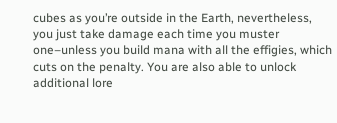cubes as you’re outside in the Earth, nevertheless, you just take damage each time you muster one–unless you build mana with all the effigies, which cuts on the penalty. You are also able to unlock additional lore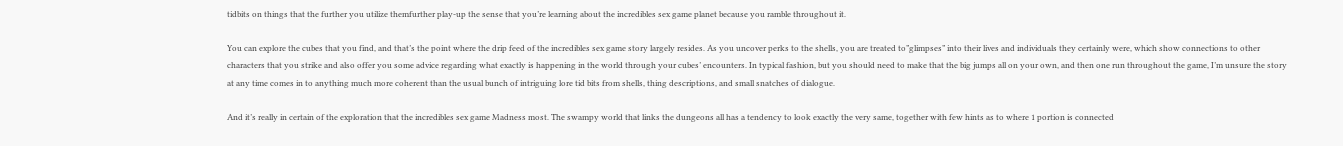tidbits on things that the further you utilize themfurther play-up the sense that you’re learning about the incredibles sex game planet because you ramble throughout it.

You can explore the cubes that you find, and that’s the point where the drip feed of the incredibles sex game story largely resides. As you uncover perks to the shells, you are treated to”glimpses” into their lives and individuals they certainly were, which show connections to other characters that you strike and also offer you some advice regarding what exactly is happening in the world through your cubes’ encounters. In typical fashion, but you should need to make that the big jumps all on your own, and then one run throughout the game, I’m unsure the story at any time comes in to anything much more coherent than the usual bunch of intriguing lore tid bits from shells, thing descriptions, and small snatches of dialogue.

And it’s really in certain of the exploration that the incredibles sex game Madness most. The swampy world that links the dungeons all has a tendency to look exactly the very same, together with few hints as to where 1 portion is connected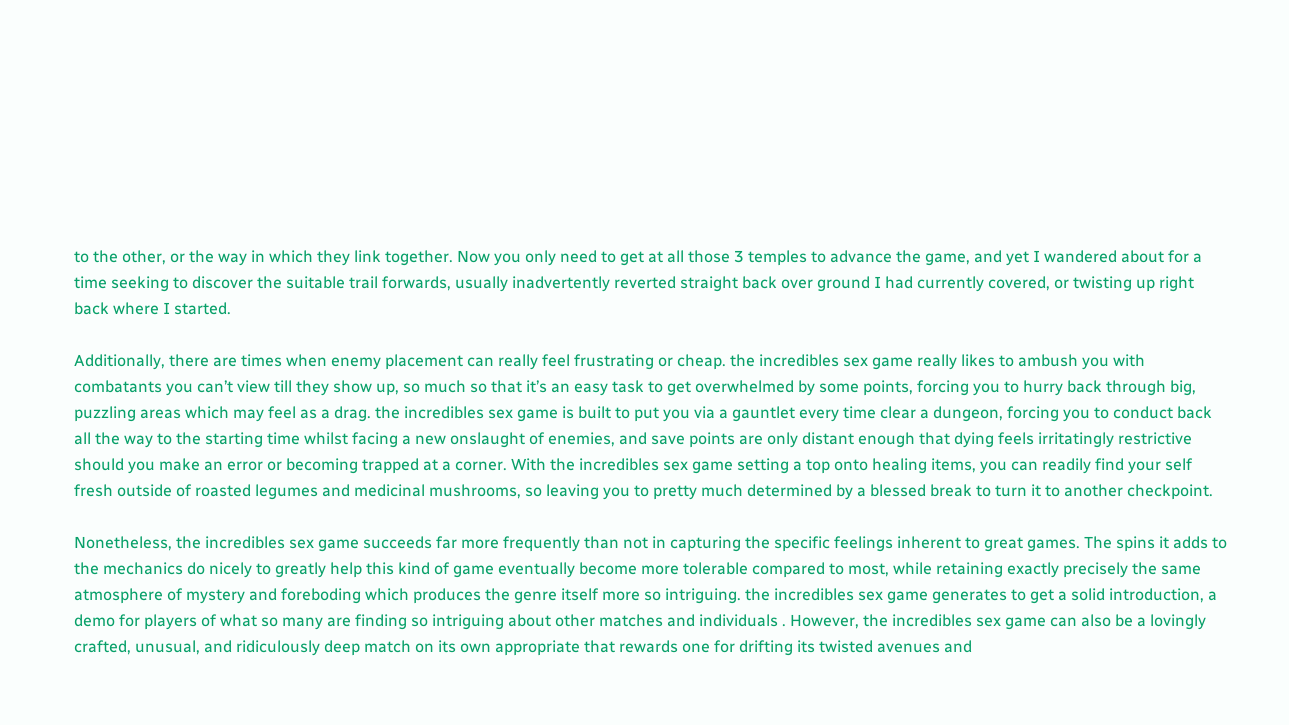to the other, or the way in which they link together. Now you only need to get at all those 3 temples to advance the game, and yet I wandered about for a time seeking to discover the suitable trail forwards, usually inadvertently reverted straight back over ground I had currently covered, or twisting up right back where I started.

Additionally, there are times when enemy placement can really feel frustrating or cheap. the incredibles sex game really likes to ambush you with combatants you can’t view till they show up, so much so that it’s an easy task to get overwhelmed by some points, forcing you to hurry back through big, puzzling areas which may feel as a drag. the incredibles sex game is built to put you via a gauntlet every time clear a dungeon, forcing you to conduct back all the way to the starting time whilst facing a new onslaught of enemies, and save points are only distant enough that dying feels irritatingly restrictive should you make an error or becoming trapped at a corner. With the incredibles sex game setting a top onto healing items, you can readily find your self fresh outside of roasted legumes and medicinal mushrooms, so leaving you to pretty much determined by a blessed break to turn it to another checkpoint.

Nonetheless, the incredibles sex game succeeds far more frequently than not in capturing the specific feelings inherent to great games. The spins it adds to the mechanics do nicely to greatly help this kind of game eventually become more tolerable compared to most, while retaining exactly precisely the same atmosphere of mystery and foreboding which produces the genre itself more so intriguing. the incredibles sex game generates to get a solid introduction, a demo for players of what so many are finding so intriguing about other matches and individuals . However, the incredibles sex game can also be a lovingly crafted, unusual, and ridiculously deep match on its own appropriate that rewards one for drifting its twisted avenues and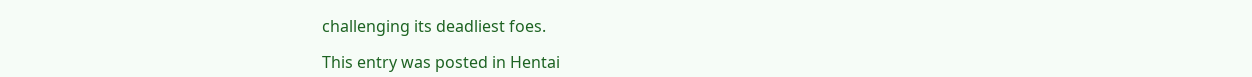challenging its deadliest foes.

This entry was posted in Hentai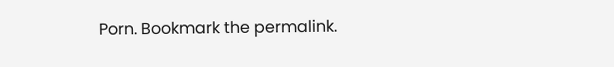Porn. Bookmark the permalink.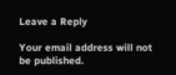Leave a Reply

Your email address will not be published.